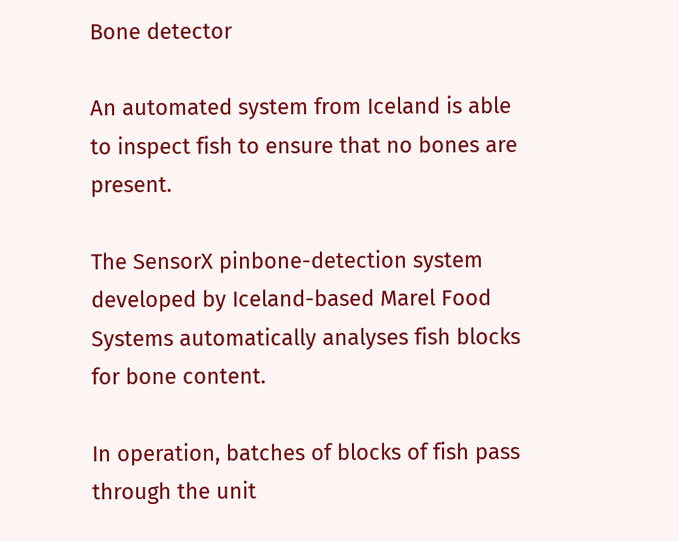Bone detector

An automated system from Iceland is able to inspect fish to ensure that no bones are present.

The SensorX pinbone-detection system developed by Iceland-based Marel Food Systems automatically analyses fish blocks for bone content.

In operation, batches of blocks of fish pass through the unit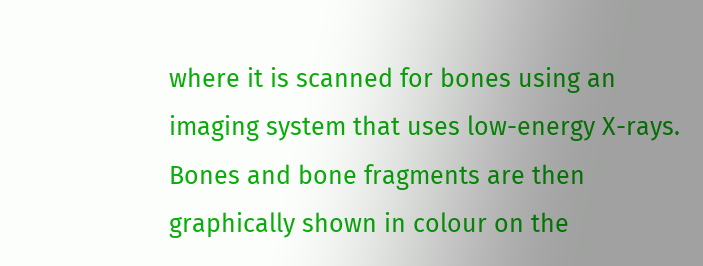where it is scanned for bones using an imaging system that uses low-energy X-rays. Bones and bone fragments are then graphically shown in colour on the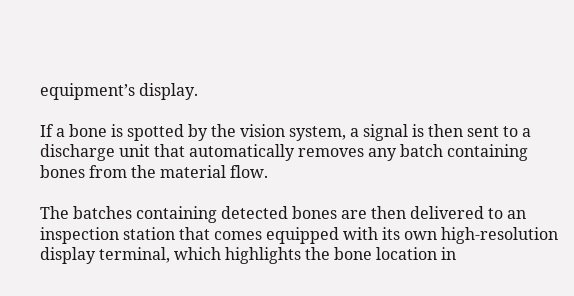equipment’s display.

If a bone is spotted by the vision system, a signal is then sent to a discharge unit that automatically removes any batch containing bones from the material flow.

The batches containing detected bones are then delivered to an inspection station that comes equipped with its own high-resolution display terminal, which highlights the bone location in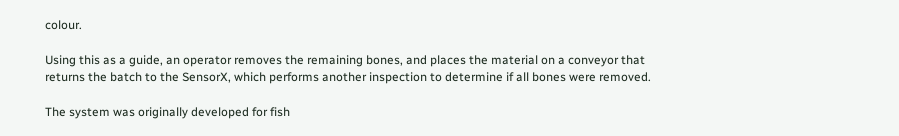colour.

Using this as a guide, an operator removes the remaining bones, and places the material on a conveyor that returns the batch to the SensorX, which performs another inspection to determine if all bones were removed.

The system was originally developed for fish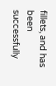fillets, and has been successfully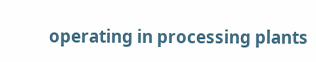operating in processing plants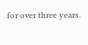for over three years.